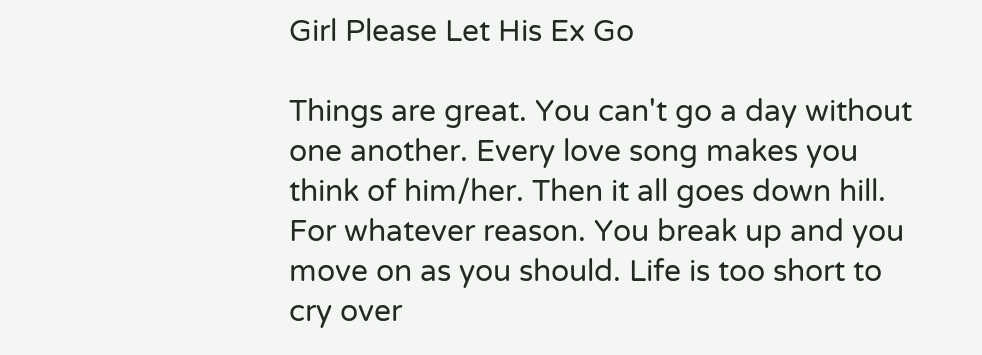Girl Please Let His Ex Go

Things are great. You can't go a day without one another. Every love song makes you think of him/her. Then it all goes down hill. For whatever reason. You break up and you move on as you should. Life is too short to cry over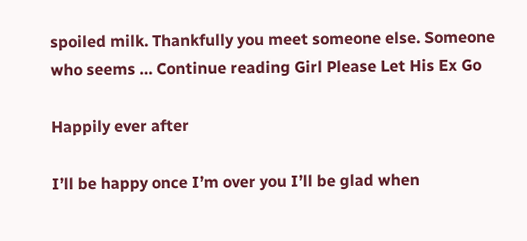spoiled milk. Thankfully you meet someone else. Someone who seems … Continue reading Girl Please Let His Ex Go

Happily ever after

I’ll be happy once I’m over you I’ll be glad when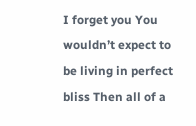I forget you You wouldn’t expect to be living in perfect bliss Then all of a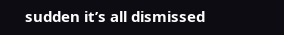sudden it’s all dismissed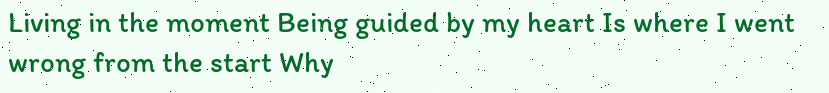Living in the moment Being guided by my heart Is where I went wrong from the start Why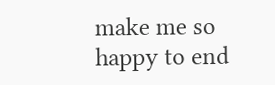make me so happy to end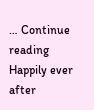… Continue reading Happily ever after